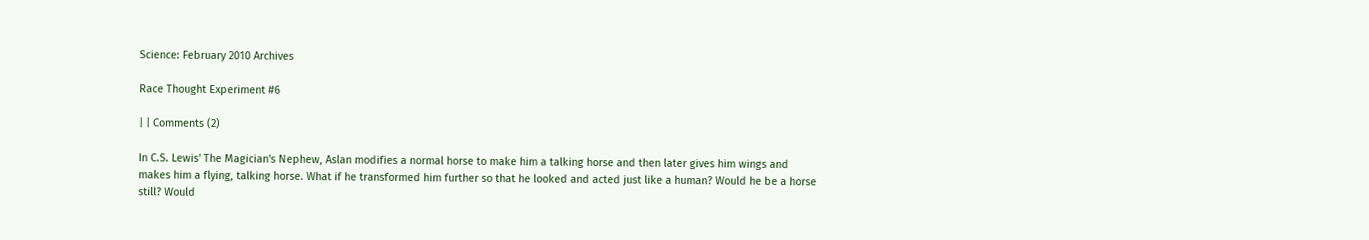Science: February 2010 Archives

Race Thought Experiment #6

| | Comments (2)

In C.S. Lewis' The Magician's Nephew, Aslan modifies a normal horse to make him a talking horse and then later gives him wings and makes him a flying, talking horse. What if he transformed him further so that he looked and acted just like a human? Would he be a horse still? Would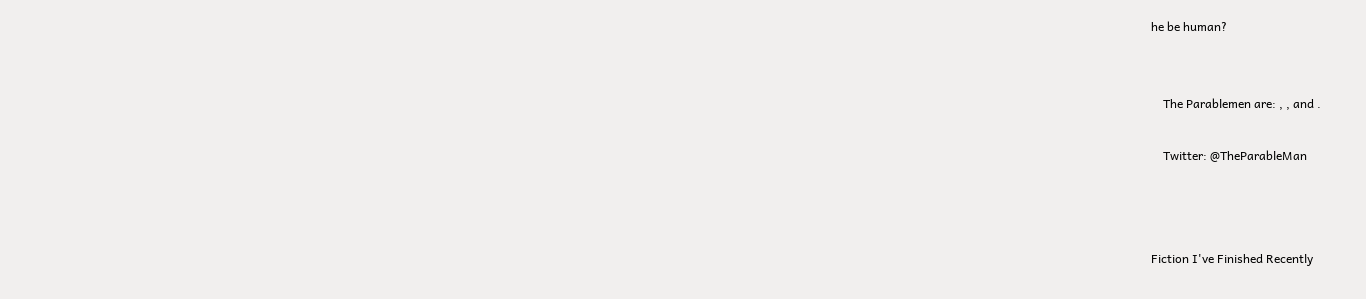he be human?


    The Parablemen are: , , and .

    Twitter: @TheParableMan



Fiction I've Finished Recently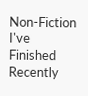Non-Fiction I've Finished Recently